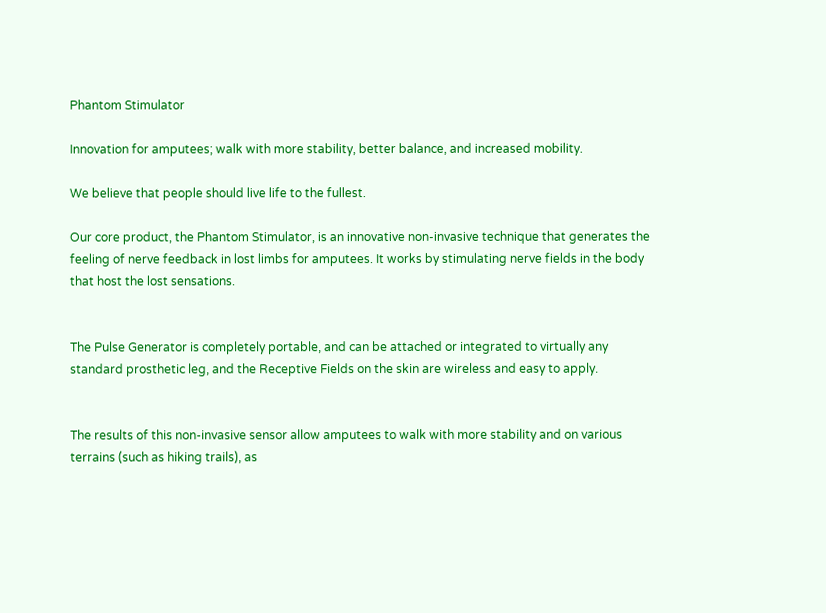Phantom Stimulator

Innovation for amputees; walk with more stability, better balance, and increased mobility.

We believe that people should live life to the fullest.

Our core product, the Phantom Stimulator, is an innovative non-invasive technique that generates the feeling of nerve feedback in lost limbs for amputees. It works by stimulating nerve fields in the body that host the lost sensations.


The Pulse Generator is completely portable, and can be attached or integrated to virtually any standard prosthetic leg, and the Receptive Fields on the skin are wireless and easy to apply.


The results of this non-invasive sensor allow amputees to walk with more stability and on various terrains (such as hiking trails), as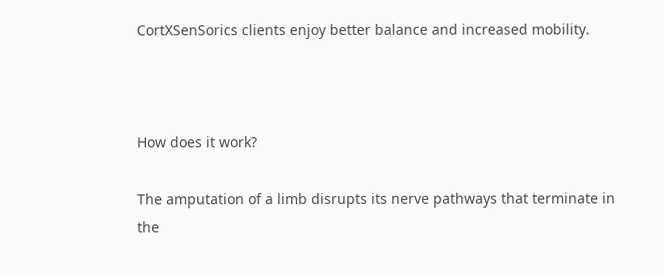CortXSenSorics clients enjoy better balance and increased mobility.



How does it work?

The amputation of a limb disrupts its nerve pathways that terminate in the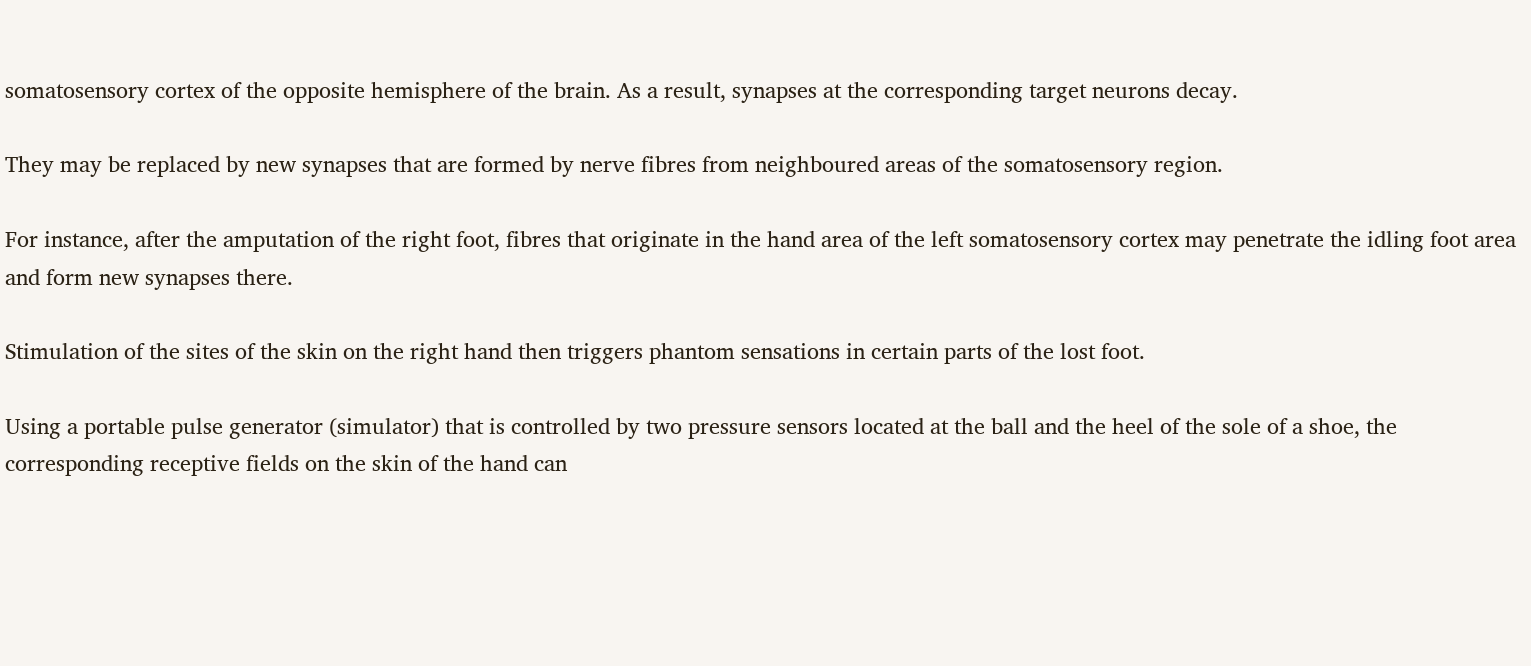somatosensory cortex of the opposite hemisphere of the brain. As a result, synapses at the corresponding target neurons decay.

They may be replaced by new synapses that are formed by nerve fibres from neighboured areas of the somatosensory region.

For instance, after the amputation of the right foot, fibres that originate in the hand area of the left somatosensory cortex may penetrate the idling foot area and form new synapses there.

Stimulation of the sites of the skin on the right hand then triggers phantom sensations in certain parts of the lost foot.

Using a portable pulse generator (simulator) that is controlled by two pressure sensors located at the ball and the heel of the sole of a shoe, the corresponding receptive fields on the skin of the hand can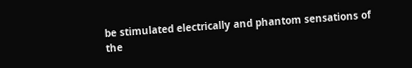be stimulated electrically and phantom sensations of the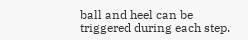ball and heel can be triggered during each step.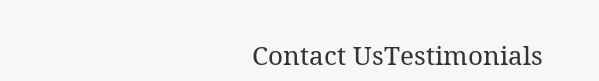Contact UsTestimonials